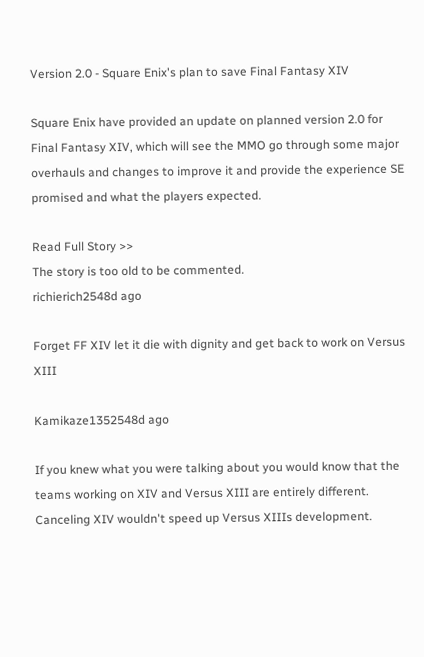Version 2.0 - Square Enix's plan to save Final Fantasy XIV

Square Enix have provided an update on planned version 2.0 for Final Fantasy XIV, which will see the MMO go through some major overhauls and changes to improve it and provide the experience SE promised and what the players expected.

Read Full Story >>
The story is too old to be commented.
richierich2548d ago

Forget FF XIV let it die with dignity and get back to work on Versus XIII

Kamikaze1352548d ago

If you knew what you were talking about you would know that the teams working on XIV and Versus XIII are entirely different. Canceling XIV wouldn't speed up Versus XIIIs development.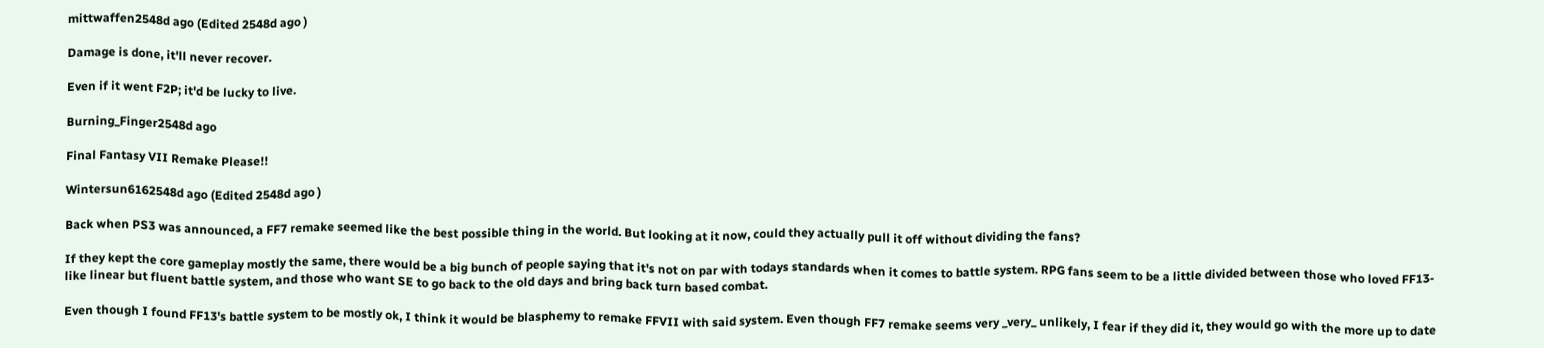mittwaffen2548d ago (Edited 2548d ago )

Damage is done, it'll never recover.

Even if it went F2P; it'd be lucky to live.

Burning_Finger2548d ago

Final Fantasy VII Remake Please!!

Wintersun6162548d ago (Edited 2548d ago )

Back when PS3 was announced, a FF7 remake seemed like the best possible thing in the world. But looking at it now, could they actually pull it off without dividing the fans?

If they kept the core gameplay mostly the same, there would be a big bunch of people saying that it's not on par with todays standards when it comes to battle system. RPG fans seem to be a little divided between those who loved FF13-like linear but fluent battle system, and those who want SE to go back to the old days and bring back turn based combat.

Even though I found FF13's battle system to be mostly ok, I think it would be blasphemy to remake FFVII with said system. Even though FF7 remake seems very _very_ unlikely, I fear if they did it, they would go with the more up to date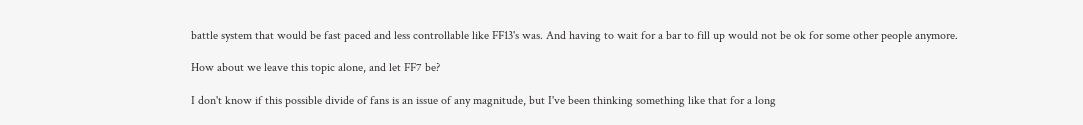battle system that would be fast paced and less controllable like FF13's was. And having to wait for a bar to fill up would not be ok for some other people anymore.

How about we leave this topic alone, and let FF7 be?

I don't know if this possible divide of fans is an issue of any magnitude, but I've been thinking something like that for a long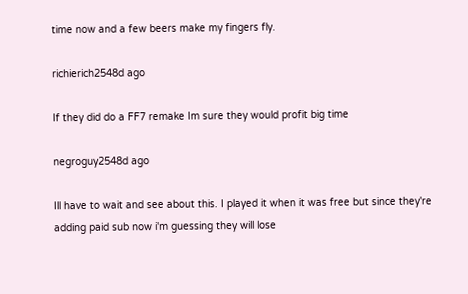time now and a few beers make my fingers fly.

richierich2548d ago

If they did do a FF7 remake Im sure they would profit big time

negroguy2548d ago

Ill have to wait and see about this. I played it when it was free but since they're adding paid sub now i'm guessing they will lose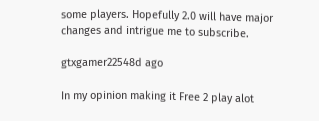some players. Hopefully 2.0 will have major changes and intrigue me to subscribe.

gtxgamer22548d ago

In my opinion making it Free 2 play alot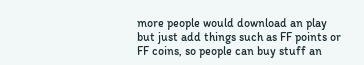more people would download an play but just add things such as FF points or FF coins, so people can buy stuff an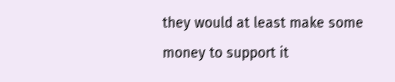they would at least make some money to support it